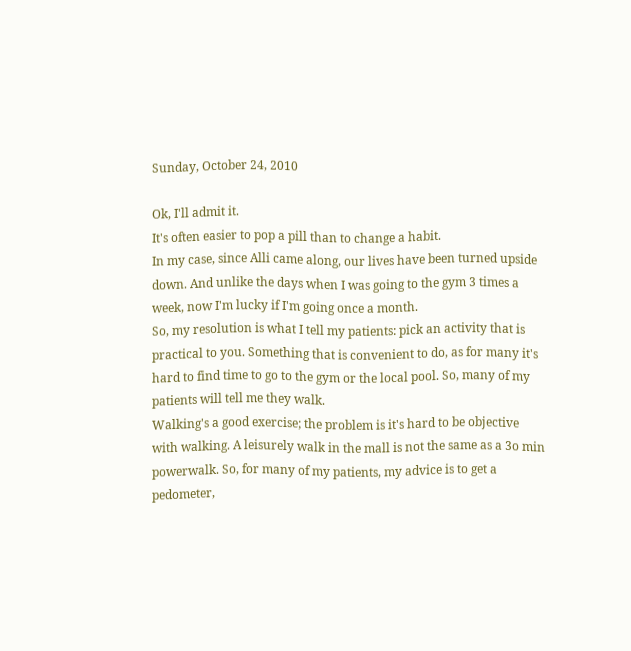Sunday, October 24, 2010

Ok, I'll admit it.
It's often easier to pop a pill than to change a habit.
In my case, since Alli came along, our lives have been turned upside down. And unlike the days when I was going to the gym 3 times a week, now I'm lucky if I'm going once a month.
So, my resolution is what I tell my patients: pick an activity that is practical to you. Something that is convenient to do, as for many it's hard to find time to go to the gym or the local pool. So, many of my patients will tell me they walk.
Walking's a good exercise; the problem is it's hard to be objective with walking. A leisurely walk in the mall is not the same as a 3o min powerwalk. So, for many of my patients, my advice is to get a pedometer,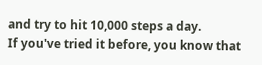and try to hit 10,000 steps a day.
If you've tried it before, you know that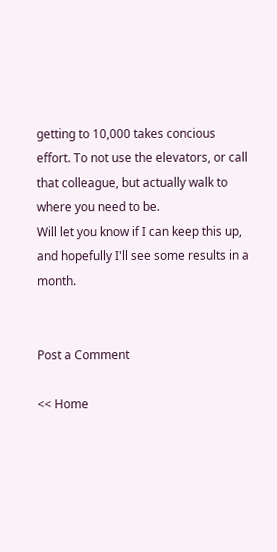getting to 10,000 takes concious effort. To not use the elevators, or call that colleague, but actually walk to where you need to be.
Will let you know if I can keep this up, and hopefully I'll see some results in a month.


Post a Comment

<< Home